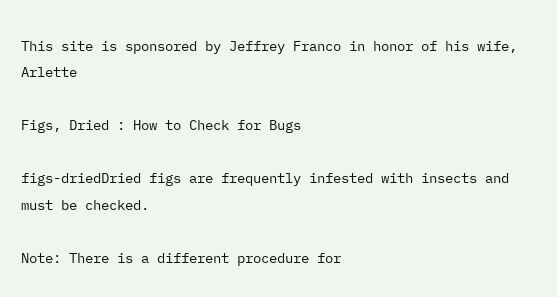This site is sponsored by Jeffrey Franco in honor of his wife, Arlette

Figs, Dried : How to Check for Bugs

figs-driedDried figs are frequently infested with insects and must be checked.

Note: There is a different procedure for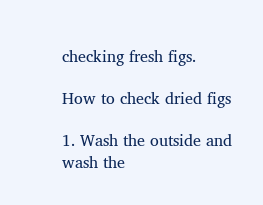checking fresh figs.

How to check dried figs

1. Wash the outside and wash the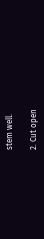stem well.

2. Cut open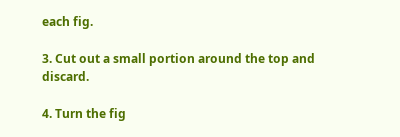each fig.

3. Cut out a small portion around the top and discard.

4. Turn the fig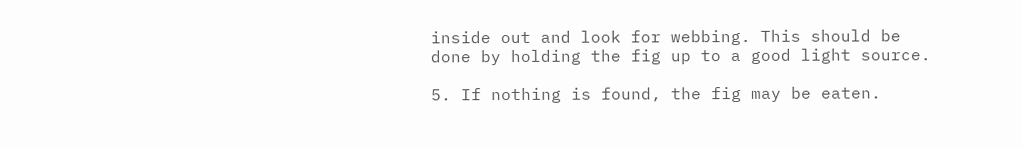inside out and look for webbing. This should be done by holding the fig up to a good light source.

5. If nothing is found, the fig may be eaten.